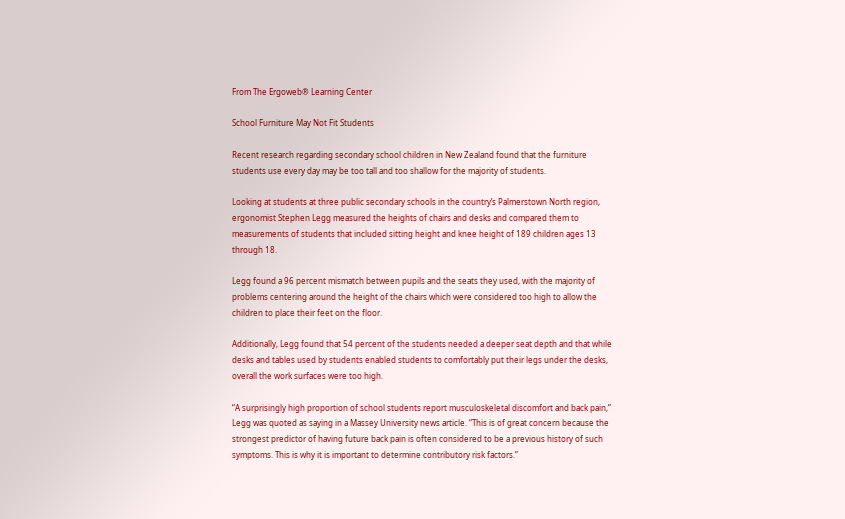From The Ergoweb® Learning Center

School Furniture May Not Fit Students

Recent research regarding secondary school children in New Zealand found that the furniture students use every day may be too tall and too shallow for the majority of students.

Looking at students at three public secondary schools in the country’s Palmerstown North region, ergonomist Stephen Legg measured the heights of chairs and desks and compared them to measurements of students that included sitting height and knee height of 189 children ages 13 through 18.

Legg found a 96 percent mismatch between pupils and the seats they used, with the majority of problems centering around the height of the chairs which were considered too high to allow the children to place their feet on the floor.

Additionally, Legg found that 54 percent of the students needed a deeper seat depth and that while desks and tables used by students enabled students to comfortably put their legs under the desks, overall the work surfaces were too high.

“A surprisingly high proportion of school students report musculoskeletal discomfort and back pain,” Legg was quoted as saying in a Massey University news article. “This is of great concern because the strongest predictor of having future back pain is often considered to be a previous history of such symptoms. This is why it is important to determine contributory risk factors.”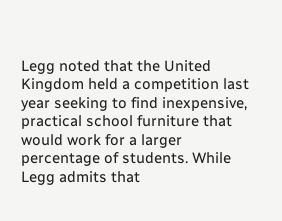Legg noted that the United Kingdom held a competition last year seeking to find inexpensive, practical school furniture that would work for a larger percentage of students. While Legg admits that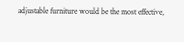adjustable furniture would be the most effective,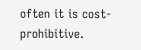often it is cost-prohibitive.